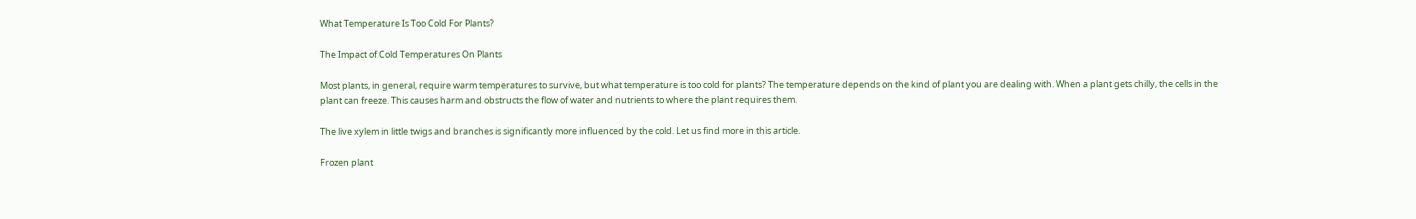What Temperature Is Too Cold For Plants?

The Impact of Cold Temperatures On Plants

Most plants, in general, require warm temperatures to survive, but what temperature is too cold for plants? The temperature depends on the kind of plant you are dealing with. When a plant gets chilly, the cells in the plant can freeze. This causes harm and obstructs the flow of water and nutrients to where the plant requires them.

The live xylem in little twigs and branches is significantly more influenced by the cold. Let us find more in this article.

Frozen plant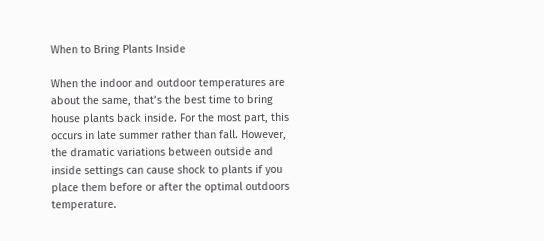When to Bring Plants Inside

When the indoor and outdoor temperatures are about the same, that’s the best time to bring house plants back inside. For the most part, this occurs in late summer rather than fall. However, the dramatic variations between outside and inside settings can cause shock to plants if you place them before or after the optimal outdoors temperature.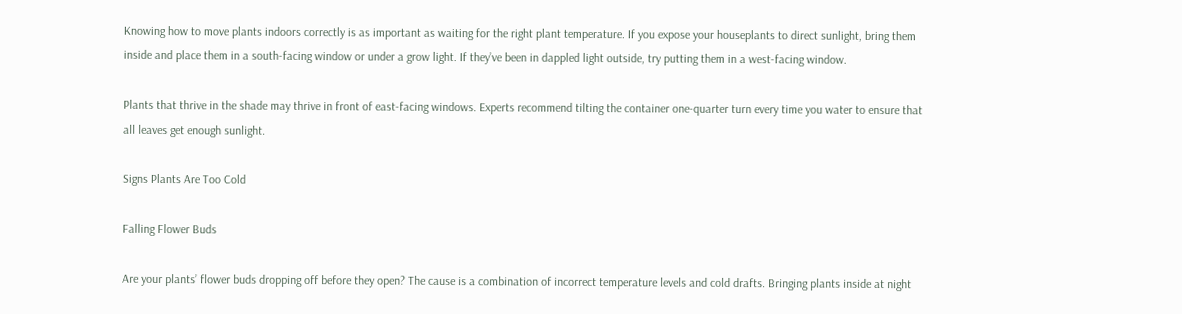Knowing how to move plants indoors correctly is as important as waiting for the right plant temperature. If you expose your houseplants to direct sunlight, bring them inside and place them in a south-facing window or under a grow light. If they’ve been in dappled light outside, try putting them in a west-facing window.

Plants that thrive in the shade may thrive in front of east-facing windows. Experts recommend tilting the container one-quarter turn every time you water to ensure that all leaves get enough sunlight.

Signs Plants Are Too Cold

Falling Flower Buds

Are your plants’ flower buds dropping off before they open? The cause is a combination of incorrect temperature levels and cold drafts. Bringing plants inside at night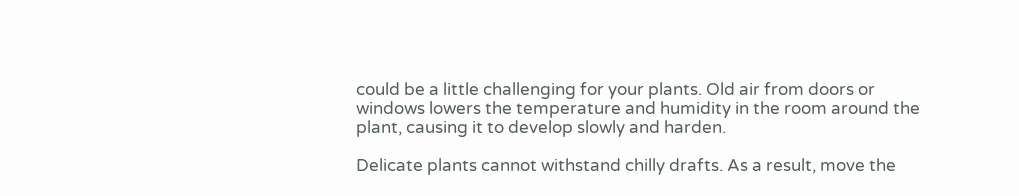could be a little challenging for your plants. Old air from doors or windows lowers the temperature and humidity in the room around the plant, causing it to develop slowly and harden.

Delicate plants cannot withstand chilly drafts. As a result, move the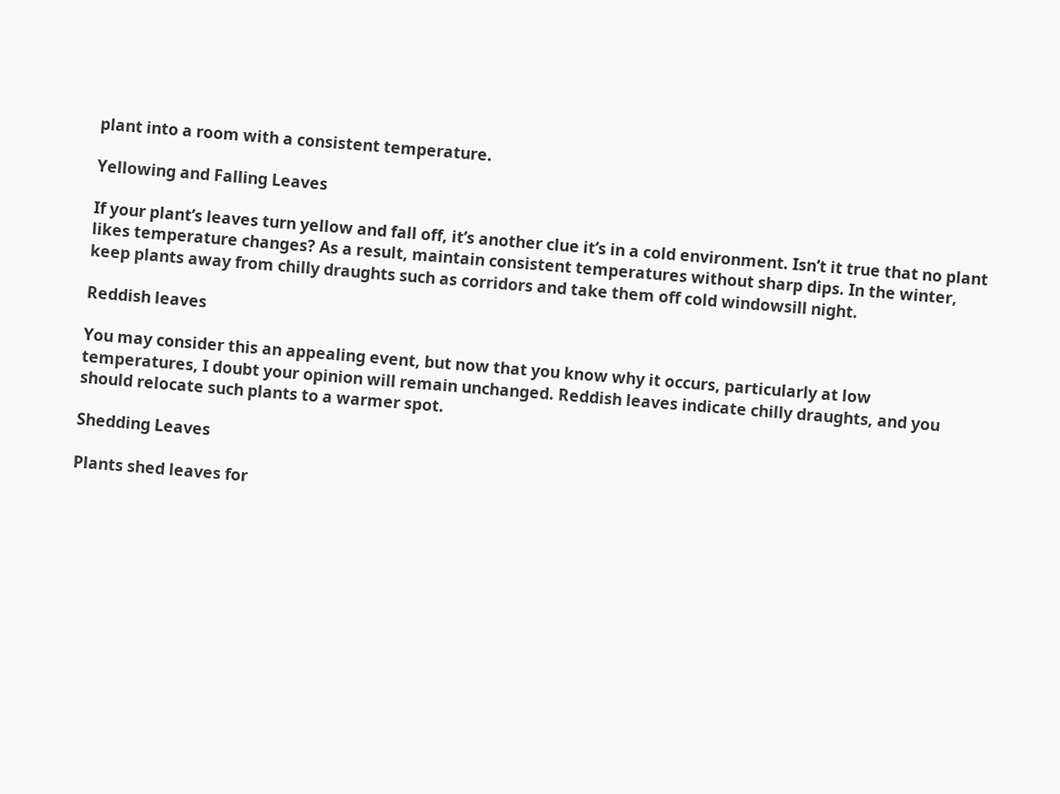plant into a room with a consistent temperature.

Yellowing and Falling Leaves

If your plant’s leaves turn yellow and fall off, it’s another clue it’s in a cold environment. Isn’t it true that no plant likes temperature changes? As a result, maintain consistent temperatures without sharp dips. In the winter, keep plants away from chilly draughts such as corridors and take them off cold windowsill night.

Reddish leaves

You may consider this an appealing event, but now that you know why it occurs, particularly at low temperatures, I doubt your opinion will remain unchanged. Reddish leaves indicate chilly draughts, and you should relocate such plants to a warmer spot.

Shedding Leaves

Plants shed leaves for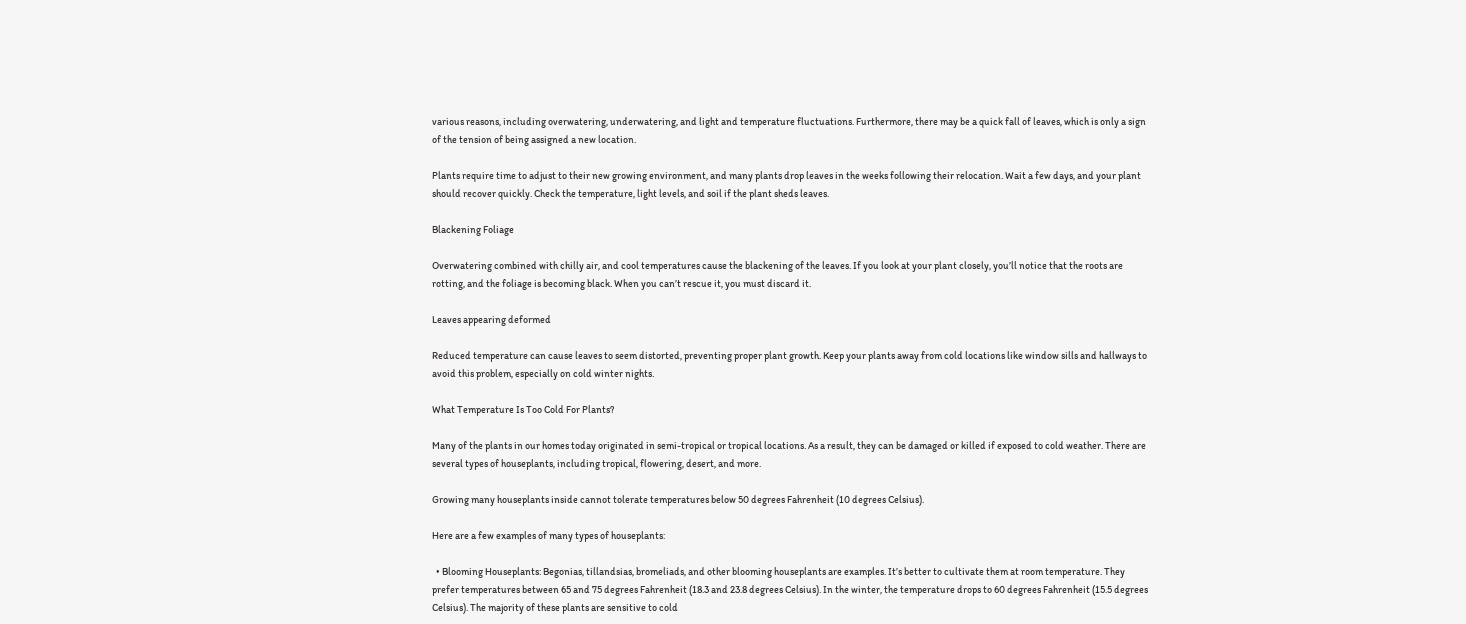various reasons, including overwatering, underwatering, and light and temperature fluctuations. Furthermore, there may be a quick fall of leaves, which is only a sign of the tension of being assigned a new location.

Plants require time to adjust to their new growing environment, and many plants drop leaves in the weeks following their relocation. Wait a few days, and your plant should recover quickly. Check the temperature, light levels, and soil if the plant sheds leaves.

Blackening Foliage

Overwatering combined with chilly air, and cool temperatures cause the blackening of the leaves. If you look at your plant closely, you’ll notice that the roots are rotting, and the foliage is becoming black. When you can’t rescue it, you must discard it.

Leaves appearing deformed

Reduced temperature can cause leaves to seem distorted, preventing proper plant growth. Keep your plants away from cold locations like window sills and hallways to avoid this problem, especially on cold winter nights.

What Temperature Is Too Cold For Plants?

Many of the plants in our homes today originated in semi-tropical or tropical locations. As a result, they can be damaged or killed if exposed to cold weather. There are several types of houseplants, including tropical, flowering, desert, and more.

Growing many houseplants inside cannot tolerate temperatures below 50 degrees Fahrenheit (10 degrees Celsius).

Here are a few examples of many types of houseplants:

  • Blooming Houseplants: Begonias, tillandsias, bromeliads, and other blooming houseplants are examples. It’s better to cultivate them at room temperature. They prefer temperatures between 65 and 75 degrees Fahrenheit (18.3 and 23.8 degrees Celsius). In the winter, the temperature drops to 60 degrees Fahrenheit (15.5 degrees Celsius). The majority of these plants are sensitive to cold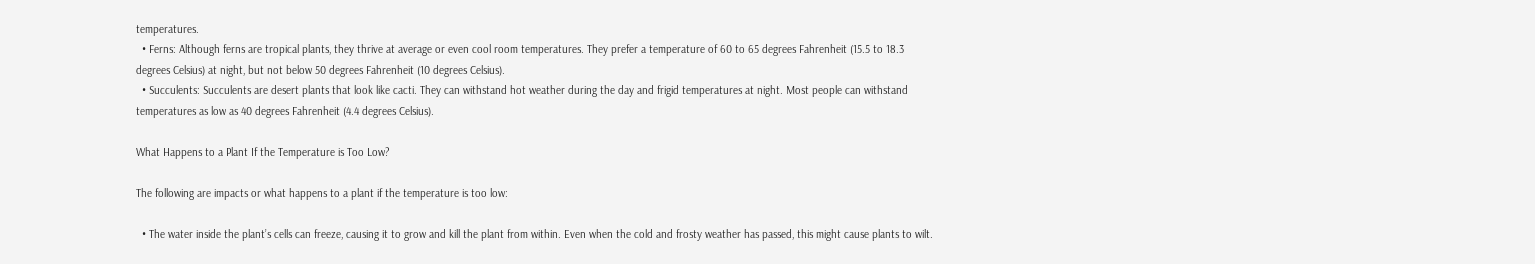temperatures.
  • Ferns: Although ferns are tropical plants, they thrive at average or even cool room temperatures. They prefer a temperature of 60 to 65 degrees Fahrenheit (15.5 to 18.3 degrees Celsius) at night, but not below 50 degrees Fahrenheit (10 degrees Celsius).
  • Succulents: Succulents are desert plants that look like cacti. They can withstand hot weather during the day and frigid temperatures at night. Most people can withstand temperatures as low as 40 degrees Fahrenheit (4.4 degrees Celsius).

What Happens to a Plant If the Temperature is Too Low?

The following are impacts or what happens to a plant if the temperature is too low:

  • The water inside the plant’s cells can freeze, causing it to grow and kill the plant from within. Even when the cold and frosty weather has passed, this might cause plants to wilt.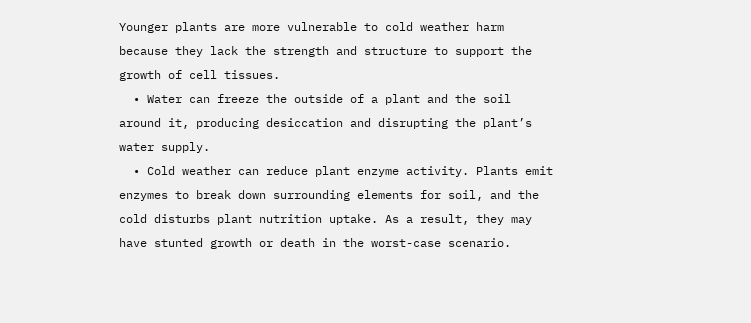Younger plants are more vulnerable to cold weather harm because they lack the strength and structure to support the growth of cell tissues.
  • Water can freeze the outside of a plant and the soil around it, producing desiccation and disrupting the plant’s water supply.
  • Cold weather can reduce plant enzyme activity. Plants emit enzymes to break down surrounding elements for soil, and the cold disturbs plant nutrition uptake. As a result, they may have stunted growth or death in the worst-case scenario.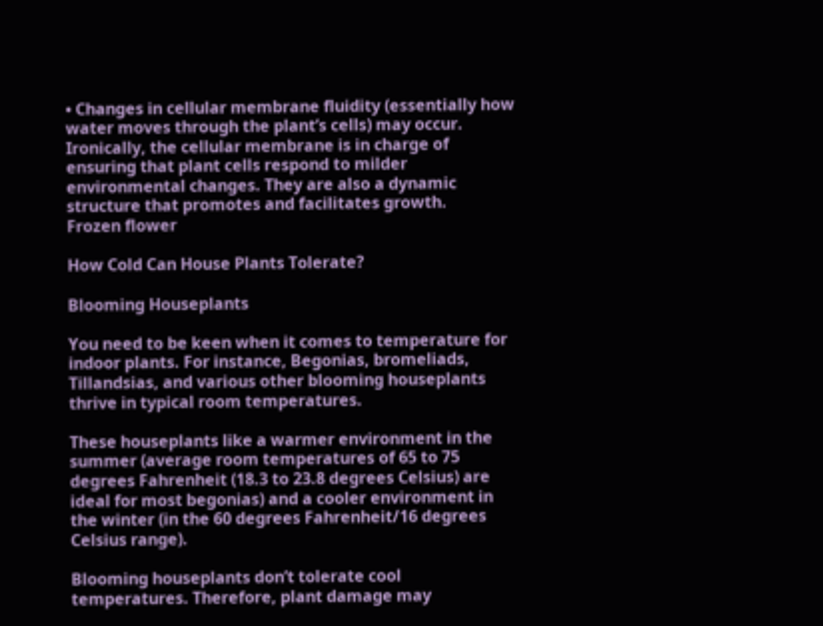• Changes in cellular membrane fluidity (essentially how water moves through the plant’s cells) may occur. Ironically, the cellular membrane is in charge of ensuring that plant cells respond to milder environmental changes. They are also a dynamic structure that promotes and facilitates growth.
Frozen flower

How Cold Can House Plants Tolerate?

Blooming Houseplants

You need to be keen when it comes to temperature for indoor plants. For instance, Begonias, bromeliads, Tillandsias, and various other blooming houseplants thrive in typical room temperatures.

These houseplants like a warmer environment in the summer (average room temperatures of 65 to 75 degrees Fahrenheit (18.3 to 23.8 degrees Celsius) are ideal for most begonias) and a cooler environment in the winter (in the 60 degrees Fahrenheit/16 degrees Celsius range).

Blooming houseplants don’t tolerate cool temperatures. Therefore, plant damage may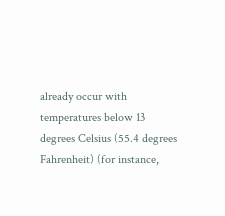already occur with temperatures below 13 degrees Celsius (55.4 degrees Fahrenheit) (for instance,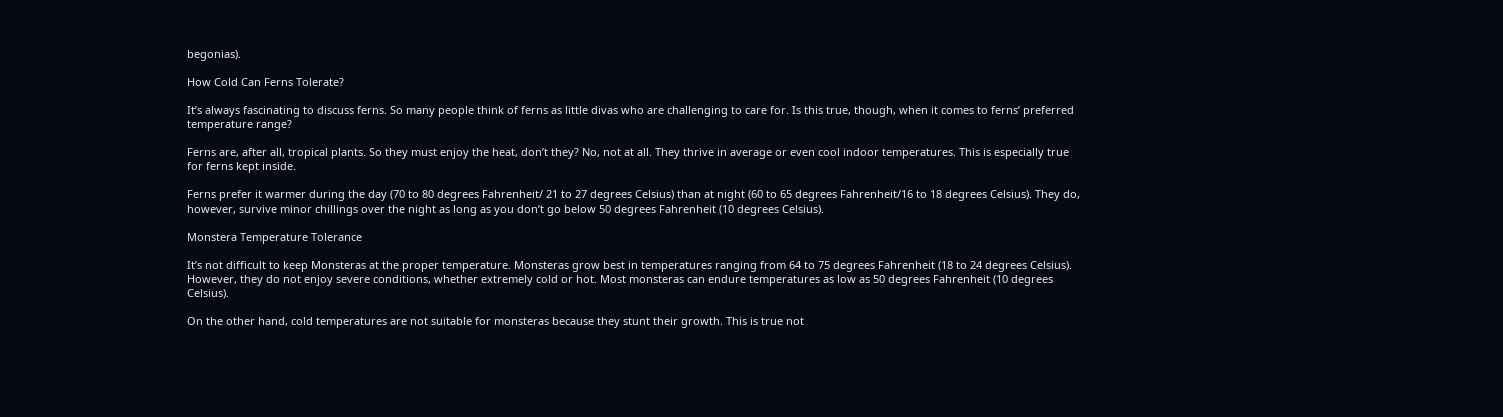begonias).

How Cold Can Ferns Tolerate?

It’s always fascinating to discuss ferns. So many people think of ferns as little divas who are challenging to care for. Is this true, though, when it comes to ferns’ preferred temperature range?

Ferns are, after all, tropical plants. So they must enjoy the heat, don’t they? No, not at all. They thrive in average or even cool indoor temperatures. This is especially true for ferns kept inside.

Ferns prefer it warmer during the day (70 to 80 degrees Fahrenheit/ 21 to 27 degrees Celsius) than at night (60 to 65 degrees Fahrenheit/16 to 18 degrees Celsius). They do, however, survive minor chillings over the night as long as you don’t go below 50 degrees Fahrenheit (10 degrees Celsius).

Monstera Temperature Tolerance

It’s not difficult to keep Monsteras at the proper temperature. Monsteras grow best in temperatures ranging from 64 to 75 degrees Fahrenheit (18 to 24 degrees Celsius). However, they do not enjoy severe conditions, whether extremely cold or hot. Most monsteras can endure temperatures as low as 50 degrees Fahrenheit (10 degrees Celsius).

On the other hand, cold temperatures are not suitable for monsteras because they stunt their growth. This is true not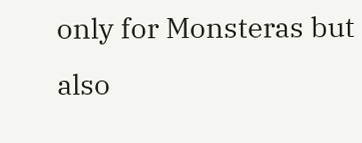only for Monsteras but also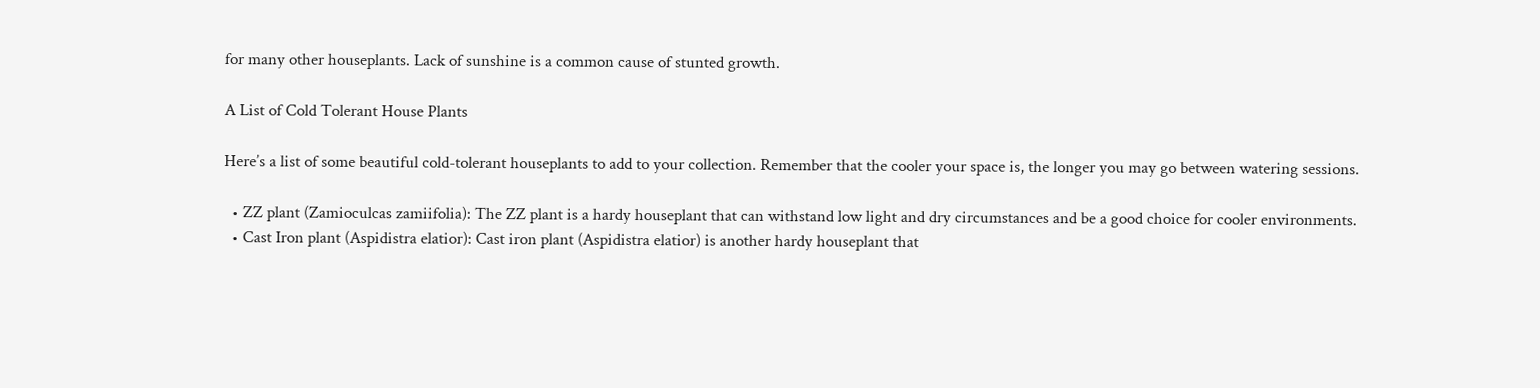for many other houseplants. Lack of sunshine is a common cause of stunted growth.

A List of Cold Tolerant House Plants

Here’s a list of some beautiful cold-tolerant houseplants to add to your collection. Remember that the cooler your space is, the longer you may go between watering sessions.

  • ZZ plant (Zamioculcas zamiifolia): The ZZ plant is a hardy houseplant that can withstand low light and dry circumstances and be a good choice for cooler environments.
  • Cast Iron plant (Aspidistra elatior): Cast iron plant (Aspidistra elatior) is another hardy houseplant that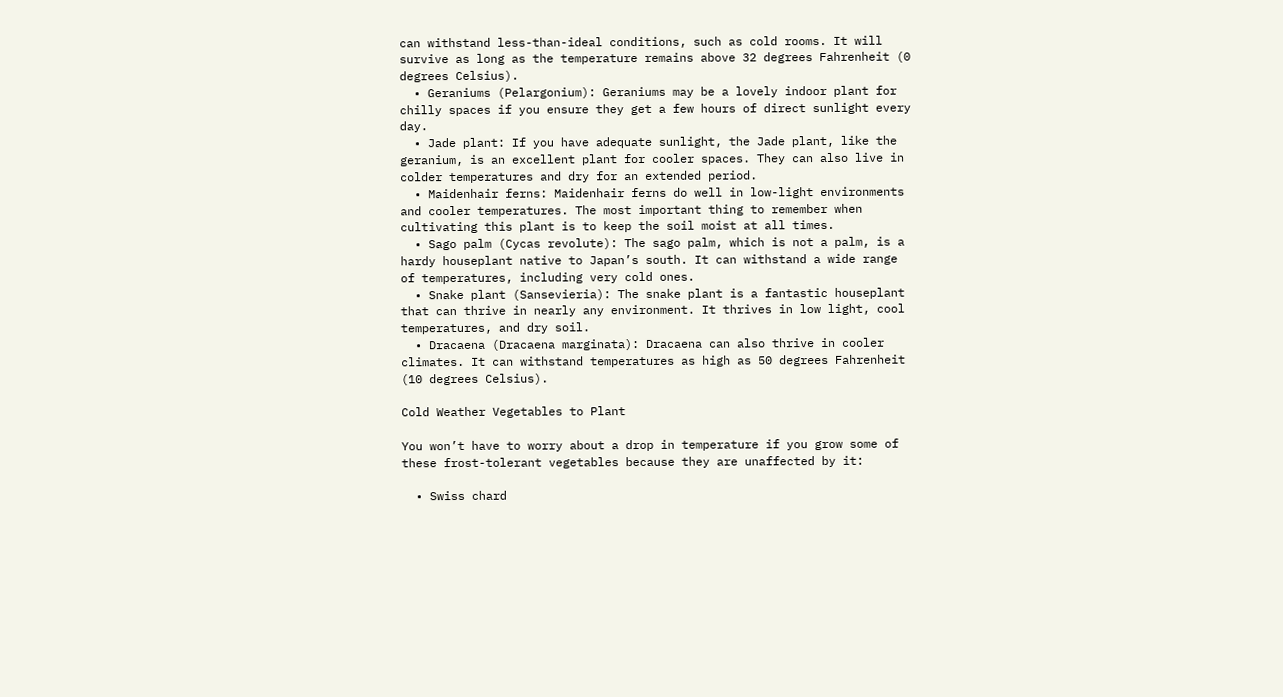can withstand less-than-ideal conditions, such as cold rooms. It will survive as long as the temperature remains above 32 degrees Fahrenheit (0 degrees Celsius).
  • Geraniums (Pelargonium): Geraniums may be a lovely indoor plant for chilly spaces if you ensure they get a few hours of direct sunlight every day.
  • Jade plant: If you have adequate sunlight, the Jade plant, like the geranium, is an excellent plant for cooler spaces. They can also live in colder temperatures and dry for an extended period.
  • Maidenhair ferns: Maidenhair ferns do well in low-light environments and cooler temperatures. The most important thing to remember when cultivating this plant is to keep the soil moist at all times.
  • Sago palm (Cycas revolute): The sago palm, which is not a palm, is a hardy houseplant native to Japan’s south. It can withstand a wide range of temperatures, including very cold ones.
  • Snake plant (Sansevieria): The snake plant is a fantastic houseplant that can thrive in nearly any environment. It thrives in low light, cool temperatures, and dry soil.
  • Dracaena (Dracaena marginata): Dracaena can also thrive in cooler climates. It can withstand temperatures as high as 50 degrees Fahrenheit (10 degrees Celsius).

Cold Weather Vegetables to Plant

You won’t have to worry about a drop in temperature if you grow some of these frost-tolerant vegetables because they are unaffected by it:

  • Swiss chard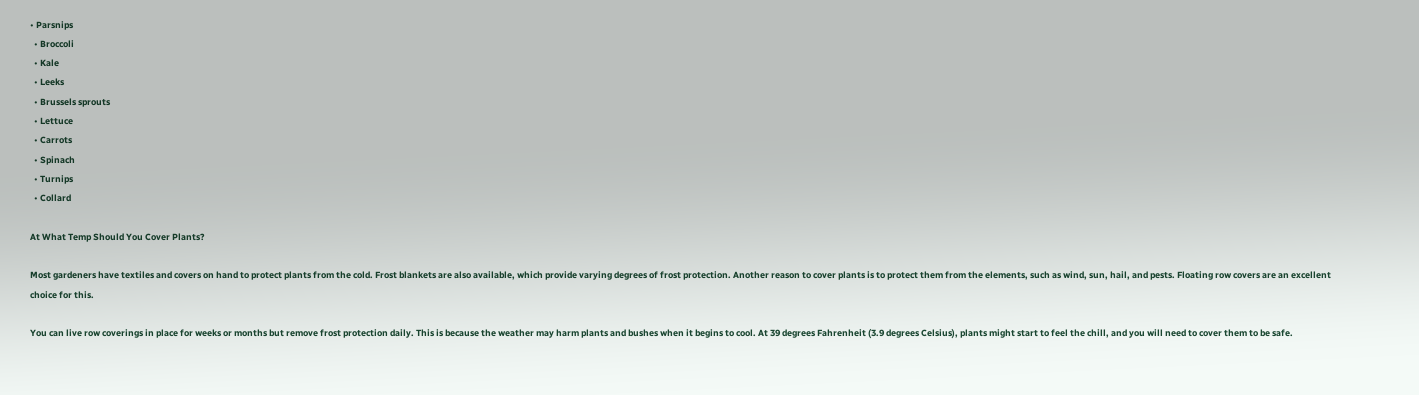• Parsnips
  • Broccoli
  • Kale
  • Leeks
  • Brussels sprouts
  • Lettuce
  • Carrots
  • Spinach
  • Turnips
  • Collard

At What Temp Should You Cover Plants?

Most gardeners have textiles and covers on hand to protect plants from the cold. Frost blankets are also available, which provide varying degrees of frost protection. Another reason to cover plants is to protect them from the elements, such as wind, sun, hail, and pests. Floating row covers are an excellent choice for this.

You can live row coverings in place for weeks or months but remove frost protection daily. This is because the weather may harm plants and bushes when it begins to cool. At 39 degrees Fahrenheit (3.9 degrees Celsius), plants might start to feel the chill, and you will need to cover them to be safe.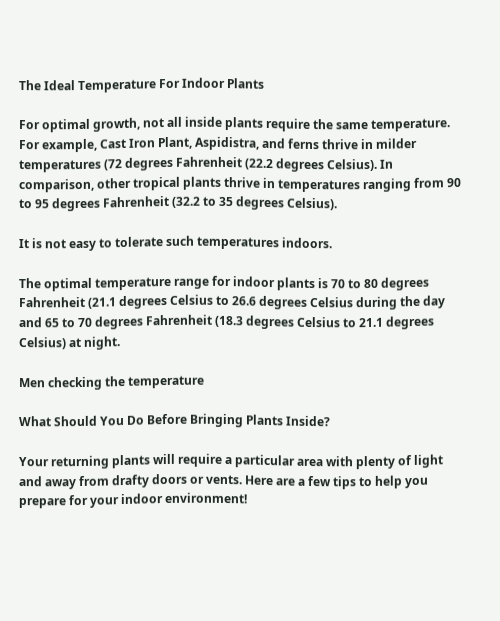The Ideal Temperature For Indoor Plants

For optimal growth, not all inside plants require the same temperature. For example, Cast Iron Plant, Aspidistra, and ferns thrive in milder temperatures (72 degrees Fahrenheit (22.2 degrees Celsius). In comparison, other tropical plants thrive in temperatures ranging from 90 to 95 degrees Fahrenheit (32.2 to 35 degrees Celsius).

It is not easy to tolerate such temperatures indoors.

The optimal temperature range for indoor plants is 70 to 80 degrees Fahrenheit (21.1 degrees Celsius to 26.6 degrees Celsius during the day and 65 to 70 degrees Fahrenheit (18.3 degrees Celsius to 21.1 degrees Celsius) at night.

Men checking the temperature

What Should You Do Before Bringing Plants Inside?

Your returning plants will require a particular area with plenty of light and away from drafty doors or vents. Here are a few tips to help you prepare for your indoor environment!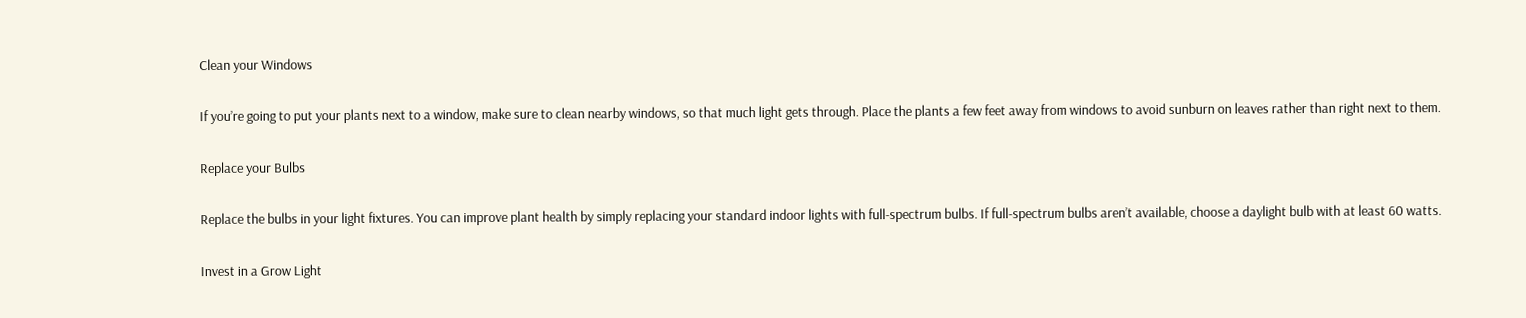Clean your Windows

If you’re going to put your plants next to a window, make sure to clean nearby windows, so that much light gets through. Place the plants a few feet away from windows to avoid sunburn on leaves rather than right next to them.

Replace your Bulbs

Replace the bulbs in your light fixtures. You can improve plant health by simply replacing your standard indoor lights with full-spectrum bulbs. If full-spectrum bulbs aren’t available, choose a daylight bulb with at least 60 watts.

Invest in a Grow Light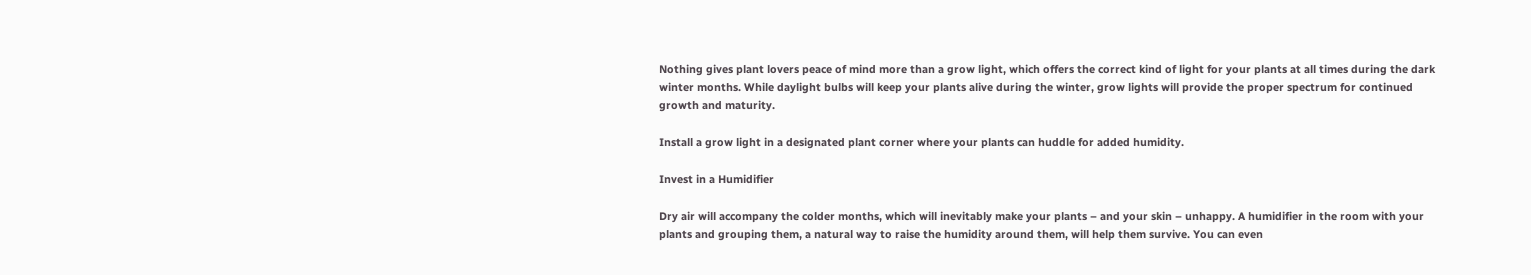Nothing gives plant lovers peace of mind more than a grow light, which offers the correct kind of light for your plants at all times during the dark winter months. While daylight bulbs will keep your plants alive during the winter, grow lights will provide the proper spectrum for continued growth and maturity.

Install a grow light in a designated plant corner where your plants can huddle for added humidity.

Invest in a Humidifier

Dry air will accompany the colder months, which will inevitably make your plants – and your skin – unhappy. A humidifier in the room with your plants and grouping them, a natural way to raise the humidity around them, will help them survive. You can even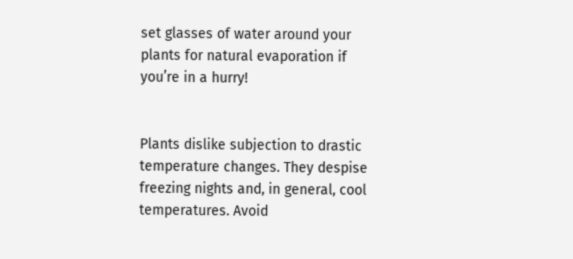set glasses of water around your plants for natural evaporation if you’re in a hurry!


Plants dislike subjection to drastic temperature changes. They despise freezing nights and, in general, cool temperatures. Avoid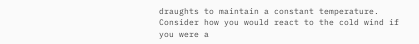draughts to maintain a constant temperature. Consider how you would react to the cold wind if you were a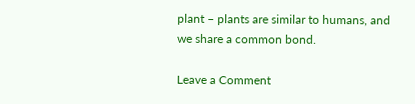plant – plants are similar to humans, and we share a common bond.

Leave a Comment